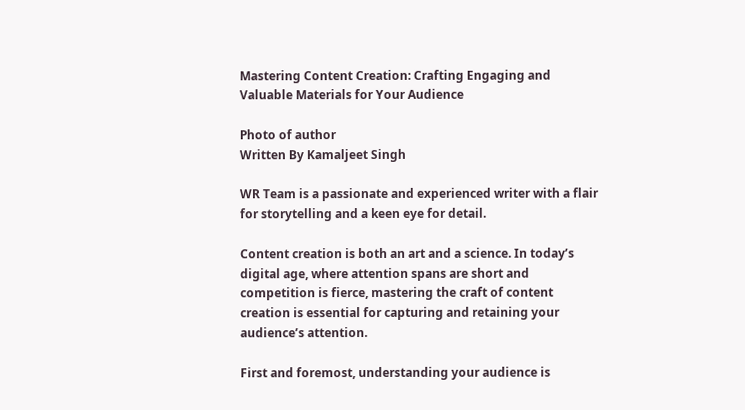Mastering Content Creation: Crafting Engaging and Valuable Materials for Your Audience

Photo of author
Written By Kamaljeet Singh

WR Team is a passionate and experienced writer with a flair for storytelling and a keen eye for detail.

Content creation is both an art and a science. In today’s digital age, where attention spans are short and competition is fierce, mastering the craft of content creation is essential for capturing and retaining your audience’s attention.

First and foremost, understanding your audience is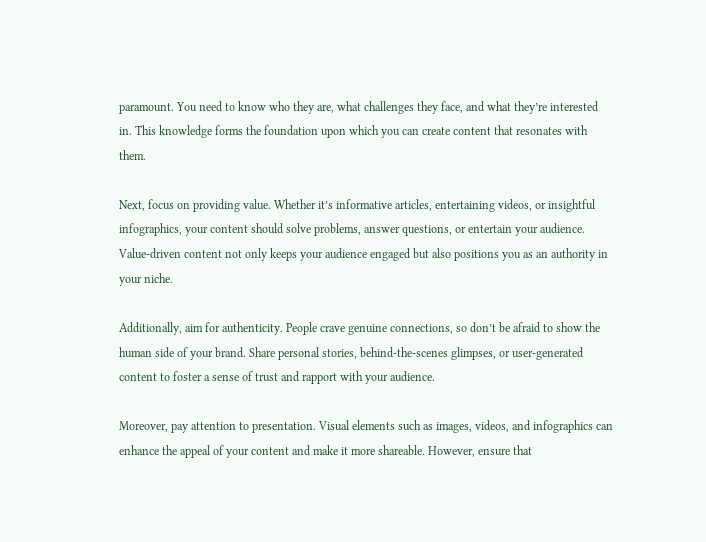paramount. You need to know who they are, what challenges they face, and what they’re interested in. This knowledge forms the foundation upon which you can create content that resonates with them.

Next, focus on providing value. Whether it’s informative articles, entertaining videos, or insightful infographics, your content should solve problems, answer questions, or entertain your audience. Value-driven content not only keeps your audience engaged but also positions you as an authority in your niche.

Additionally, aim for authenticity. People crave genuine connections, so don’t be afraid to show the human side of your brand. Share personal stories, behind-the-scenes glimpses, or user-generated content to foster a sense of trust and rapport with your audience.

Moreover, pay attention to presentation. Visual elements such as images, videos, and infographics can enhance the appeal of your content and make it more shareable. However, ensure that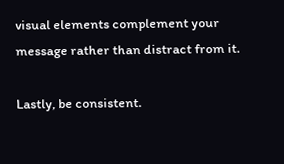visual elements complement your message rather than distract from it.

Lastly, be consistent.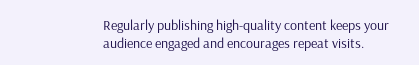Regularly publishing high-quality content keeps your audience engaged and encourages repeat visits.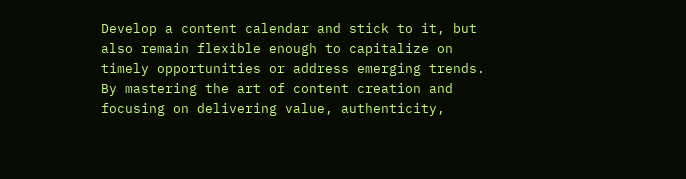Develop a content calendar and stick to it, but also remain flexible enough to capitalize on timely opportunities or address emerging trends. By mastering the art of content creation and focusing on delivering value, authenticity,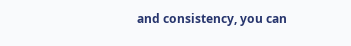and consistency, you can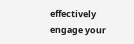effectively engage your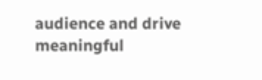audience and drive meaningful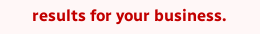results for your business.